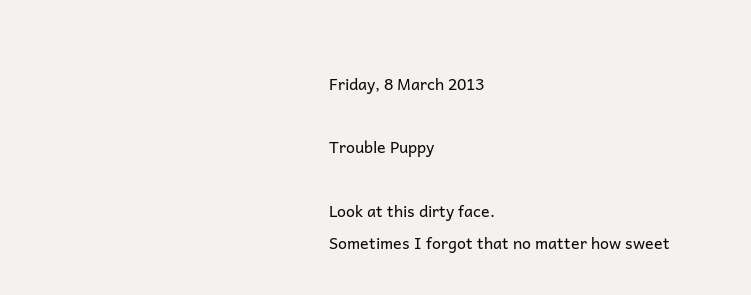Friday, 8 March 2013

Trouble Puppy

Look at this dirty face.
Sometimes I forgot that no matter how sweet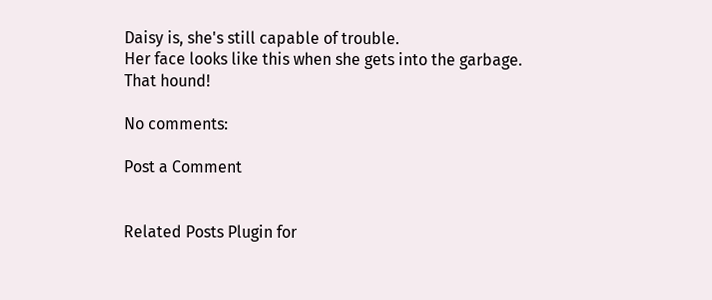Daisy is, she's still capable of trouble.
Her face looks like this when she gets into the garbage.
That hound!

No comments:

Post a Comment


Related Posts Plugin for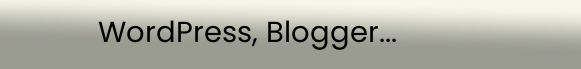WordPress, Blogger...